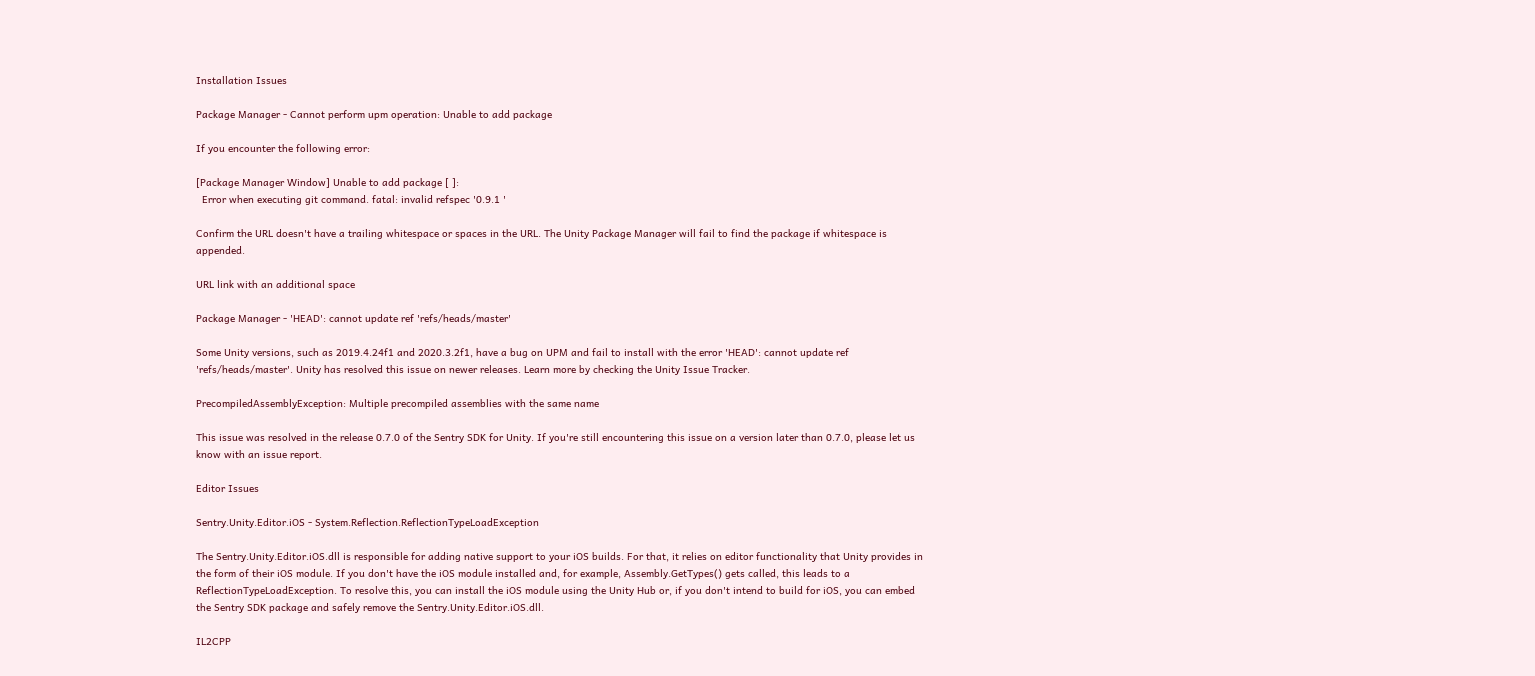Installation Issues

Package Manager - Cannot perform upm operation: Unable to add package

If you encounter the following error:

[Package Manager Window] Unable to add package [ ]:
  Error when executing git command. fatal: invalid refspec '0.9.1 '

Confirm the URL doesn't have a trailing whitespace or spaces in the URL. The Unity Package Manager will fail to find the package if whitespace is appended.

URL link with an additional space

Package Manager - 'HEAD': cannot update ref 'refs/heads/master'

Some Unity versions, such as 2019.4.24f1 and 2020.3.2f1, have a bug on UPM and fail to install with the error 'HEAD': cannot update ref 'refs/heads/master'. Unity has resolved this issue on newer releases. Learn more by checking the Unity Issue Tracker.

PrecompiledAssemblyException: Multiple precompiled assemblies with the same name

This issue was resolved in the release 0.7.0 of the Sentry SDK for Unity. If you're still encountering this issue on a version later than 0.7.0, please let us know with an issue report.

Editor Issues

Sentry.Unity.Editor.iOS - System.Reflection.ReflectionTypeLoadException

The Sentry.Unity.Editor.iOS.dll is responsible for adding native support to your iOS builds. For that, it relies on editor functionality that Unity provides in the form of their iOS module. If you don't have the iOS module installed and, for example, Assembly.GetTypes() gets called, this leads to a ReflectionTypeLoadException. To resolve this, you can install the iOS module using the Unity Hub or, if you don't intend to build for iOS, you can embed the Sentry SDK package and safely remove the Sentry.Unity.Editor.iOS.dll.

IL2CPP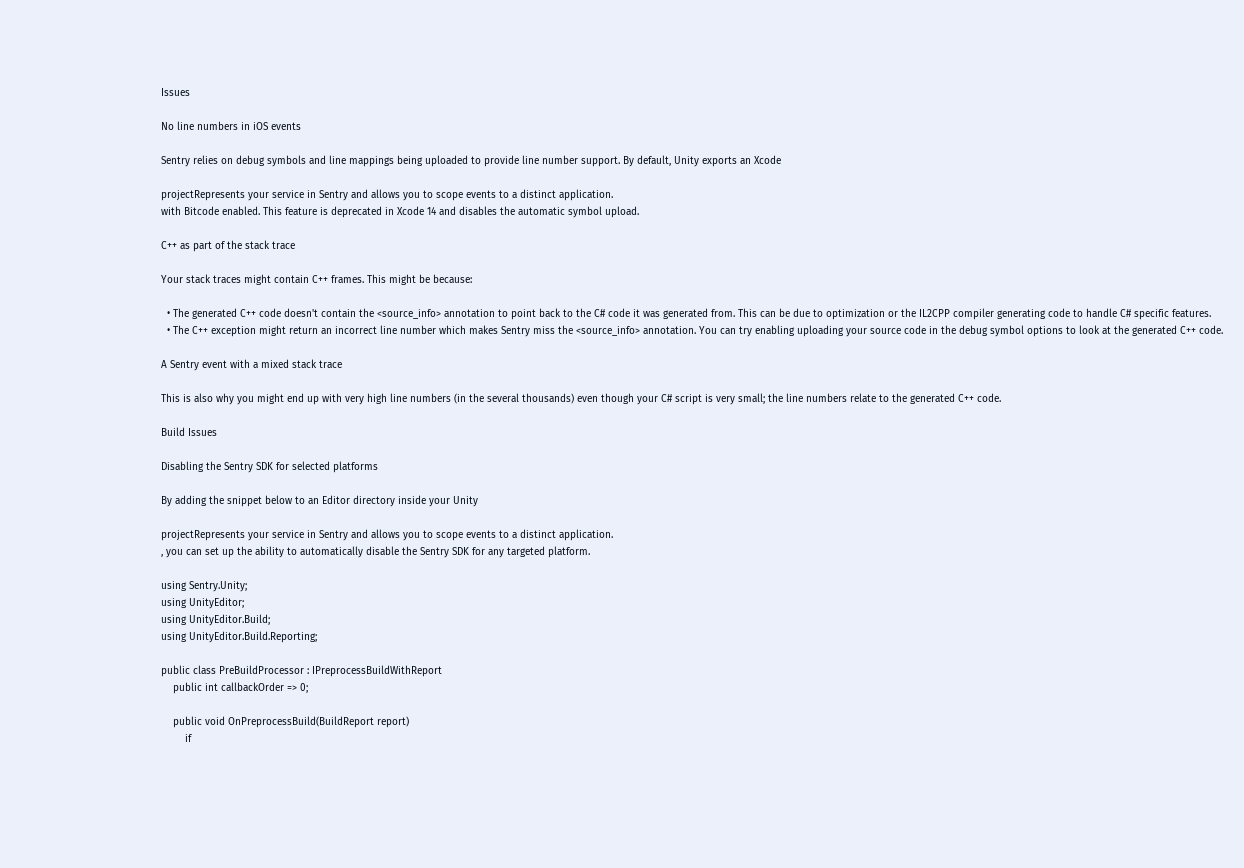Issues

No line numbers in iOS events

Sentry relies on debug symbols and line mappings being uploaded to provide line number support. By default, Unity exports an Xcode

projectRepresents your service in Sentry and allows you to scope events to a distinct application.
with Bitcode enabled. This feature is deprecated in Xcode 14 and disables the automatic symbol upload.

C++ as part of the stack trace

Your stack traces might contain C++ frames. This might be because:

  • The generated C++ code doesn't contain the <source_info> annotation to point back to the C# code it was generated from. This can be due to optimization or the IL2CPP compiler generating code to handle C# specific features.
  • The C++ exception might return an incorrect line number which makes Sentry miss the <source_info> annotation. You can try enabling uploading your source code in the debug symbol options to look at the generated C++ code.

A Sentry event with a mixed stack trace

This is also why you might end up with very high line numbers (in the several thousands) even though your C# script is very small; the line numbers relate to the generated C++ code.

Build Issues

Disabling the Sentry SDK for selected platforms

By adding the snippet below to an Editor directory inside your Unity

projectRepresents your service in Sentry and allows you to scope events to a distinct application.
, you can set up the ability to automatically disable the Sentry SDK for any targeted platform.

using Sentry.Unity;
using UnityEditor;
using UnityEditor.Build;
using UnityEditor.Build.Reporting;

public class PreBuildProcessor : IPreprocessBuildWithReport
    public int callbackOrder => 0;

    public void OnPreprocessBuild(BuildReport report)
        if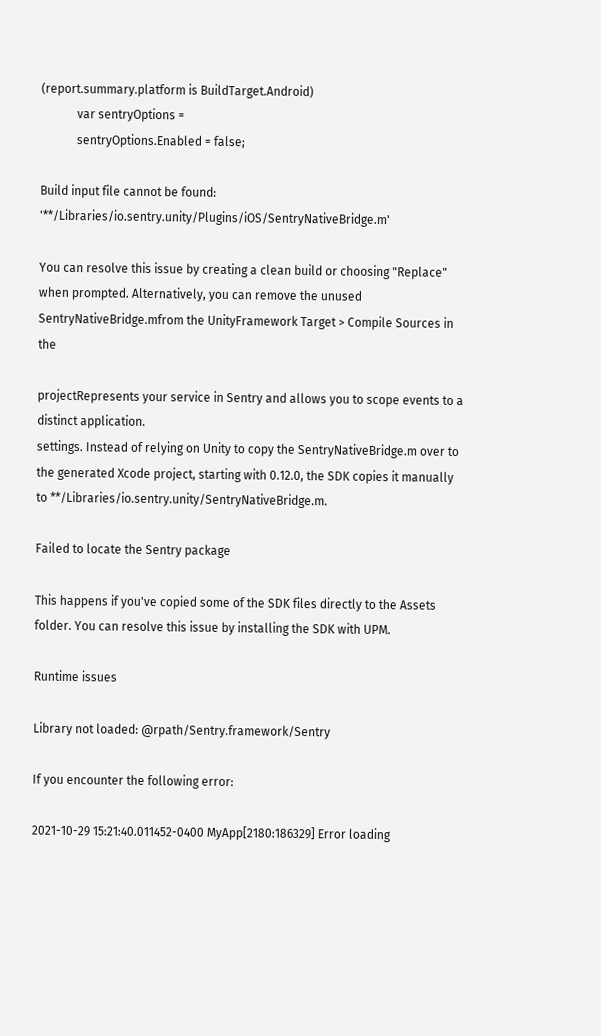(report.summary.platform is BuildTarget.Android)
            var sentryOptions =
            sentryOptions.Enabled = false;

Build input file cannot be found: '**/Libraries/io.sentry.unity/Plugins/iOS/SentryNativeBridge.m'

You can resolve this issue by creating a clean build or choosing "Replace" when prompted. Alternatively, you can remove the unused SentryNativeBridge.mfrom the UnityFramework Target > Compile Sources in the

projectRepresents your service in Sentry and allows you to scope events to a distinct application.
settings. Instead of relying on Unity to copy the SentryNativeBridge.m over to the generated Xcode project, starting with 0.12.0, the SDK copies it manually to **/Libraries/io.sentry.unity/SentryNativeBridge.m.

Failed to locate the Sentry package

This happens if you've copied some of the SDK files directly to the Assets folder. You can resolve this issue by installing the SDK with UPM.

Runtime issues

Library not loaded: @rpath/Sentry.framework/Sentry

If you encounter the following error:

2021-10-29 15:21:40.011452-0400 MyApp[2180:186329] Error loading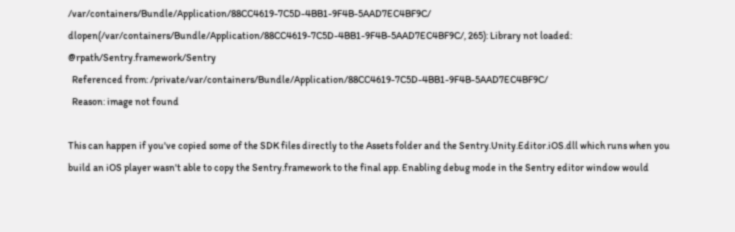/var/containers/Bundle/Application/88CC4619-7C5D-4BB1-9F4B-5AAD7EC4BF9C/  dlopen(/var/containers/Bundle/Application/88CC4619-7C5D-4BB1-9F4B-5AAD7EC4BF9C/, 265): Library not loaded: @rpath/Sentry.framework/Sentry
  Referenced from: /private/var/containers/Bundle/Application/88CC4619-7C5D-4BB1-9F4B-5AAD7EC4BF9C/
  Reason: image not found

This can happen if you've copied some of the SDK files directly to the Assets folder and the Sentry.Unity.Editor.iOS.dll which runs when you build an iOS player wasn't able to copy the Sentry.framework to the final app. Enabling debug mode in the Sentry editor window would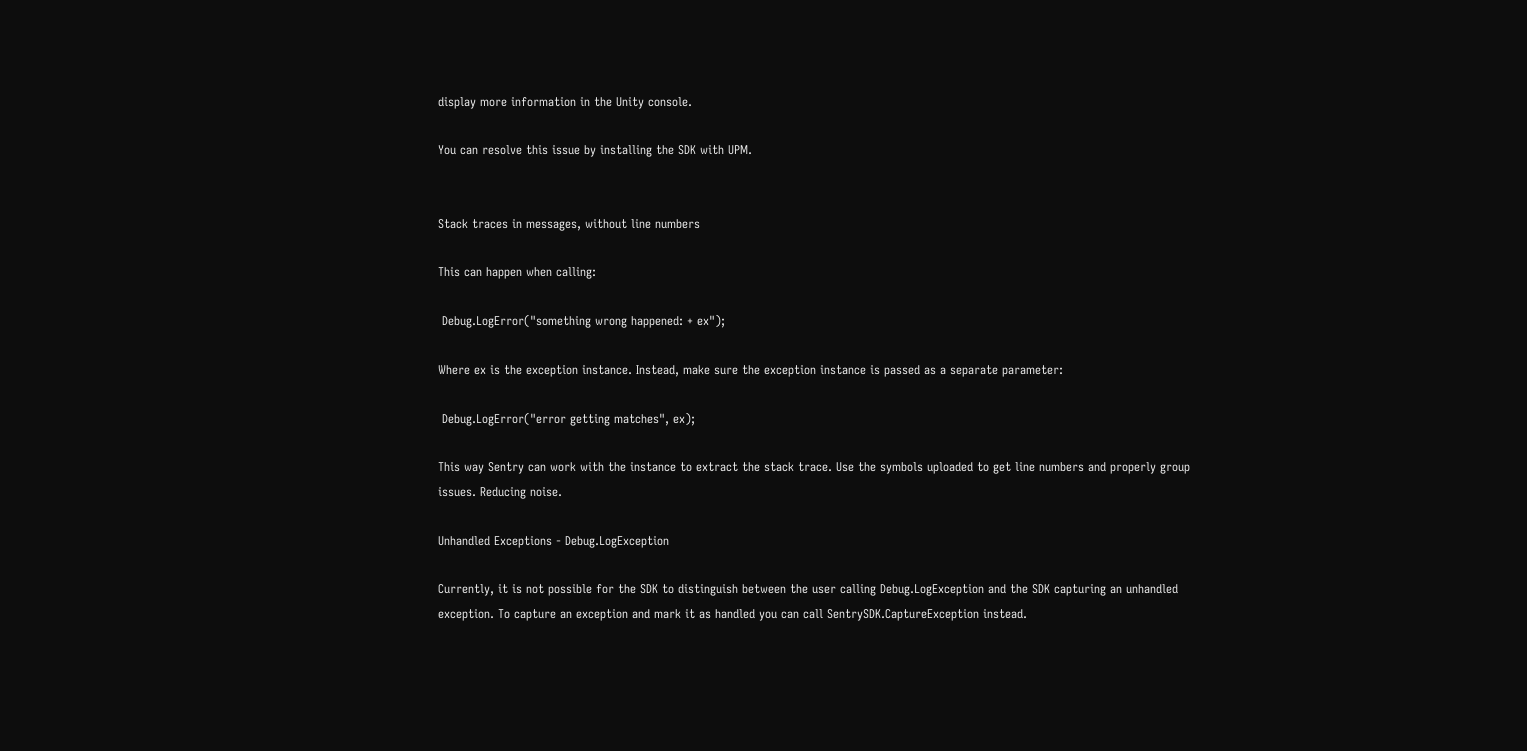display more information in the Unity console.

You can resolve this issue by installing the SDK with UPM.


Stack traces in messages, without line numbers

This can happen when calling:

 Debug.LogError("something wrong happened: + ex");

Where ex is the exception instance. Instead, make sure the exception instance is passed as a separate parameter:

 Debug.LogError("error getting matches", ex);

This way Sentry can work with the instance to extract the stack trace. Use the symbols uploaded to get line numbers and properly group issues. Reducing noise.

Unhandled Exceptions - Debug.LogException

Currently, it is not possible for the SDK to distinguish between the user calling Debug.LogException and the SDK capturing an unhandled exception. To capture an exception and mark it as handled you can call SentrySDK.CaptureException instead.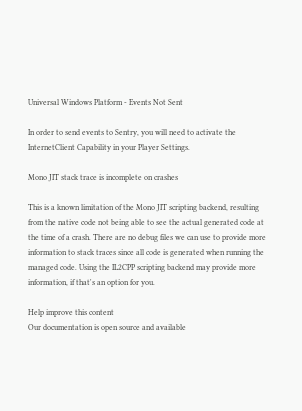Universal Windows Platform - Events Not Sent

In order to send events to Sentry, you will need to activate the InternetClient Capability in your Player Settings.

Mono JIT stack trace is incomplete on crashes

This is a known limitation of the Mono JIT scripting backend, resulting from the native code not being able to see the actual generated code at the time of a crash. There are no debug files we can use to provide more information to stack traces since all code is generated when running the managed code. Using the IL2CPP scripting backend may provide more information, if that's an option for you.

Help improve this content
Our documentation is open source and available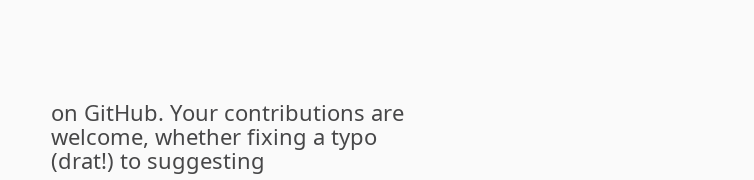on GitHub. Your contributions are welcome, whether fixing a typo (drat!) to suggesting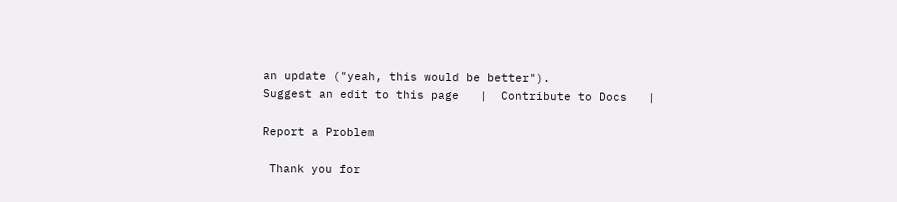an update ("yeah, this would be better").
Suggest an edit to this page   |  Contribute to Docs   |

Report a Problem

 Thank you for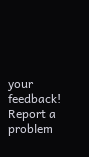your feedback!
Report a problem